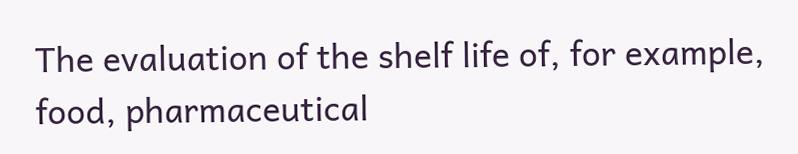The evaluation of the shelf life of, for example, food, pharmaceutical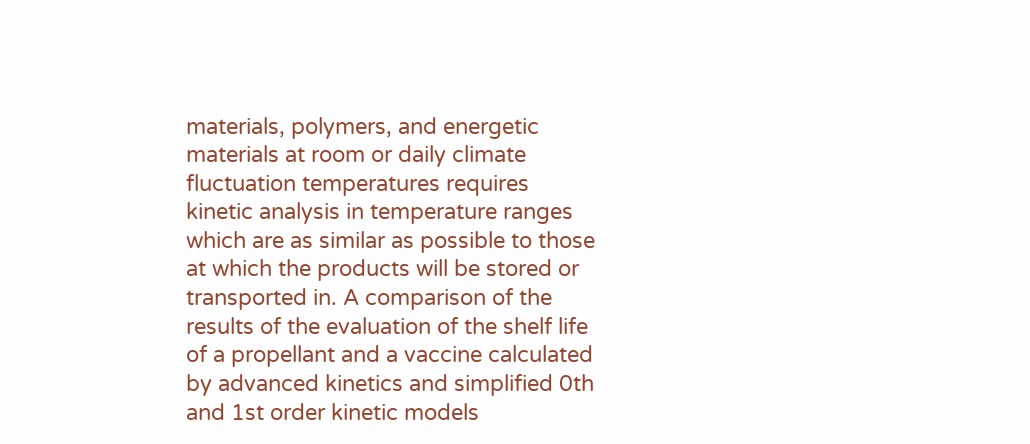materials, polymers, and energetic materials at room or daily climate fluctuation temperatures requires kinetic analysis in temperature ranges which are as similar as possible to those at which the products will be stored or transported in. A comparison of the results of the evaluation of the shelf life of a propellant and a vaccine calculated by advanced kinetics and simplified 0th and 1st order kinetic models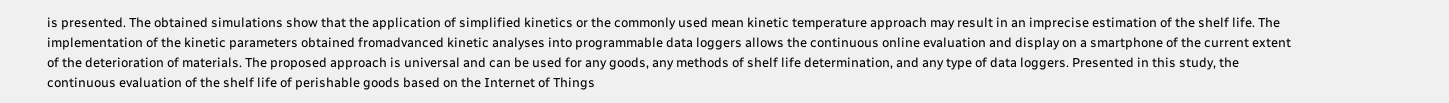is presented. The obtained simulations show that the application of simplified kinetics or the commonly used mean kinetic temperature approach may result in an imprecise estimation of the shelf life. The implementation of the kinetic parameters obtained fromadvanced kinetic analyses into programmable data loggers allows the continuous online evaluation and display on a smartphone of the current extent of the deterioration of materials. The proposed approach is universal and can be used for any goods, any methods of shelf life determination, and any type of data loggers. Presented in this study, the continuous evaluation of the shelf life of perishable goods based on the Internet of Things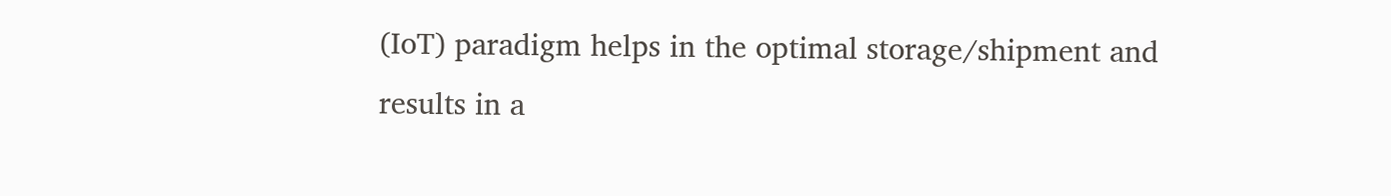(IoT) paradigm helps in the optimal storage/shipment and results in a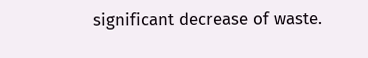significant decrease of waste.